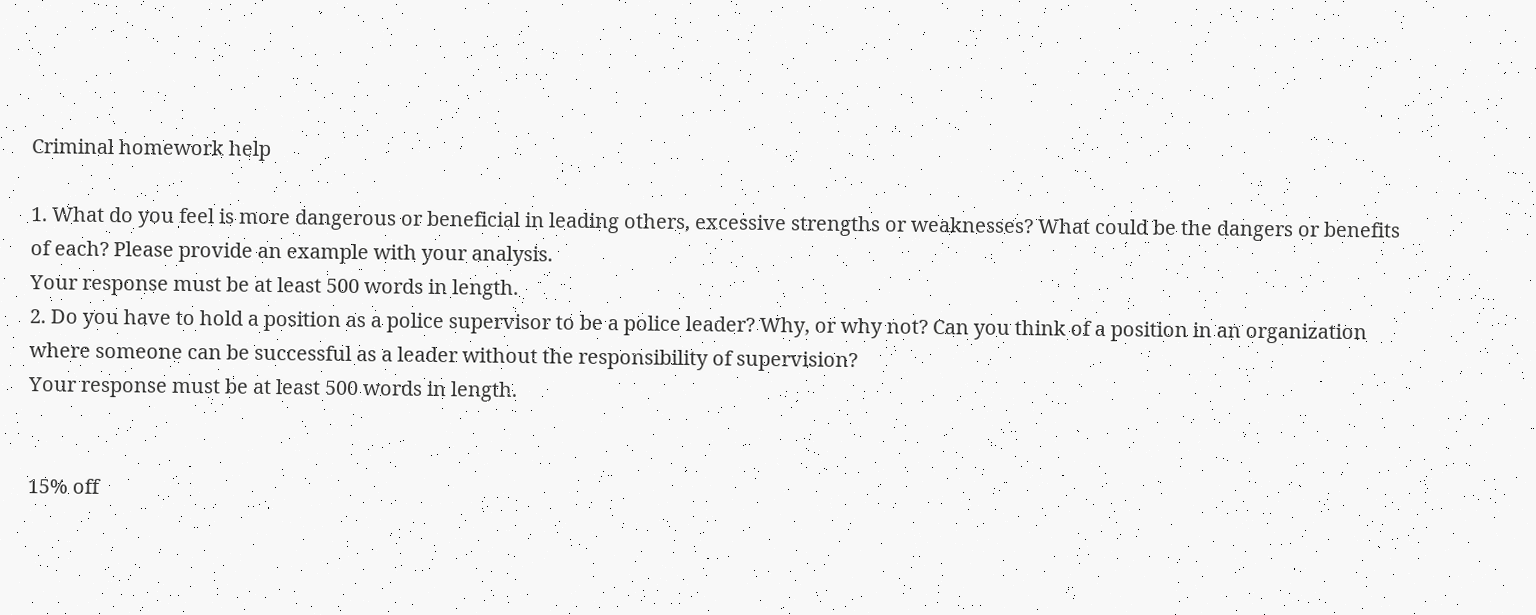Criminal homework help

1. What do you feel is more dangerous or beneficial in leading others, excessive strengths or weaknesses? What could be the dangers or benefits of each? Please provide an example with your analysis.
Your response must be at least 500 words in length.
2. Do you have to hold a position as a police supervisor to be a police leader? Why, or why not? Can you think of a position in an organization where someone can be successful as a leader without the responsibility of supervision?
Your response must be at least 500 words in length.


15% off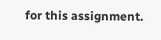for this assignment.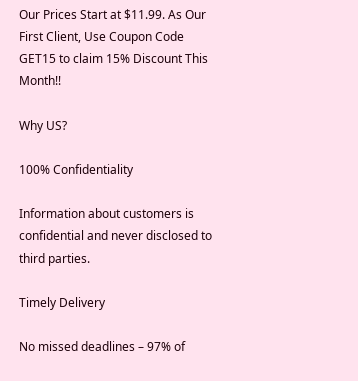Our Prices Start at $11.99. As Our First Client, Use Coupon Code GET15 to claim 15% Discount This Month!!

Why US?

100% Confidentiality

Information about customers is confidential and never disclosed to third parties.

Timely Delivery

No missed deadlines – 97% of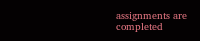assignments are completed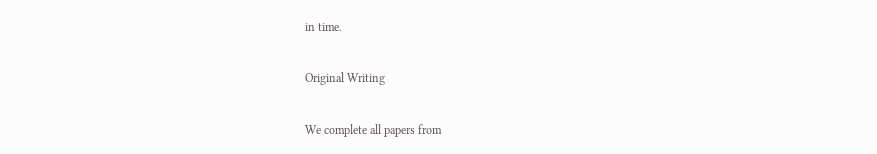in time.

Original Writing

We complete all papers from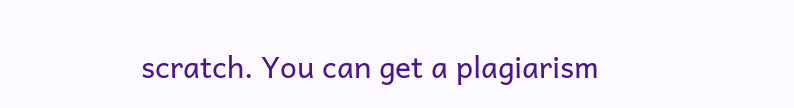scratch. You can get a plagiarism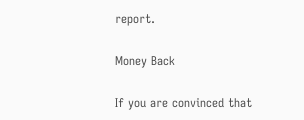report.

Money Back

If you are convinced that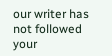our writer has not followed your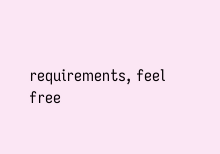requirements, feel free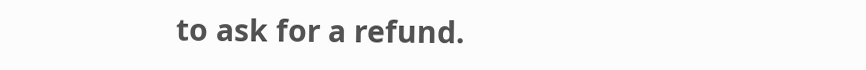to ask for a refund.